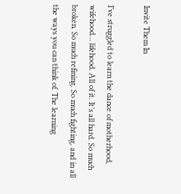Invite Them In

I’ve struggled to learn the dance of motherhood, wifehood… lifehood. All of it. It’s all hard. So much broken. So much refining. So much fighting, and in all the ways you can think of. The learning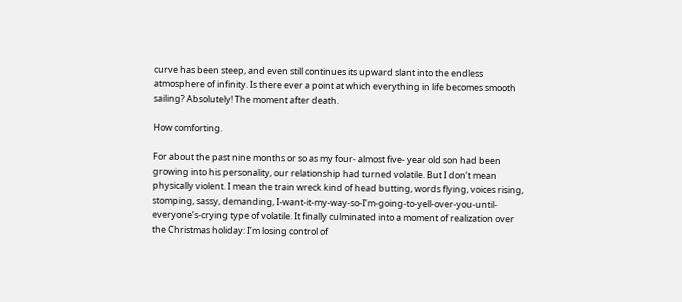curve has been steep, and even still continues its upward slant into the endless atmosphere of infinity. Is there ever a point at which everything in life becomes smooth sailing? Absolutely! The moment after death.

How comforting.

For about the past nine months or so as my four- almost five- year old son had been growing into his personality, our relationship had turned volatile. But I don’t mean physically violent. I mean the train wreck kind of head butting, words flying, voices rising, stomping, sassy, demanding, I-want-it-my-way-so-I’m-going-to-yell-over-you-until-everyone’s-crying type of volatile. It finally culminated into a moment of realization over the Christmas holiday: I’m losing control of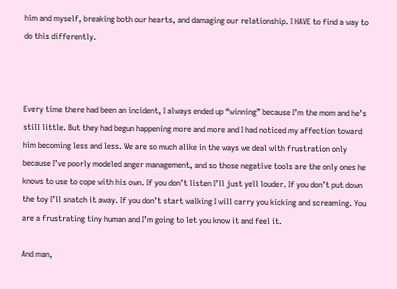him and myself, breaking both our hearts, and damaging our relationship. I HAVE to find a way to do this differently.



Every time there had been an incident, I always ended up “winning” because I’m the mom and he’s still little. But they had begun happening more and more and I had noticed my affection toward him becoming less and less. We are so much alike in the ways we deal with frustration only because I’ve poorly modeled anger management, and so those negative tools are the only ones he knows to use to cope with his own. If you don’t listen I’ll just yell louder. If you don’t put down the toy I’ll snatch it away. If you don’t start walking I will carry you kicking and screaming. You are a frustrating tiny human and I’m going to let you know it and feel it.

And man,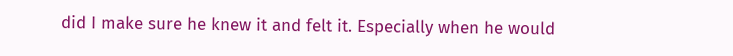did I make sure he knew it and felt it. Especially when he would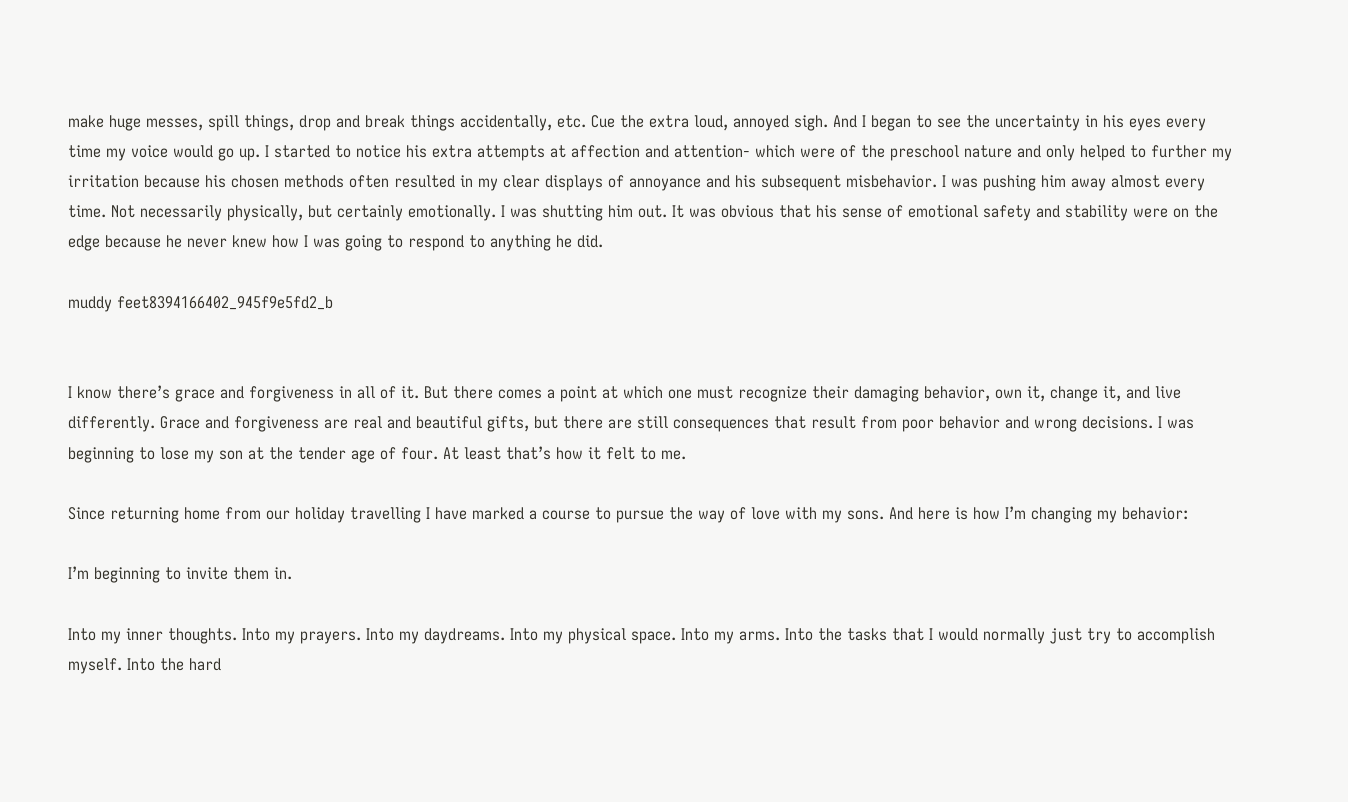make huge messes, spill things, drop and break things accidentally, etc. Cue the extra loud, annoyed sigh. And I began to see the uncertainty in his eyes every time my voice would go up. I started to notice his extra attempts at affection and attention- which were of the preschool nature and only helped to further my irritation because his chosen methods often resulted in my clear displays of annoyance and his subsequent misbehavior. I was pushing him away almost every time. Not necessarily physically, but certainly emotionally. I was shutting him out. It was obvious that his sense of emotional safety and stability were on the edge because he never knew how I was going to respond to anything he did.

muddy feet8394166402_945f9e5fd2_b


I know there’s grace and forgiveness in all of it. But there comes a point at which one must recognize their damaging behavior, own it, change it, and live differently. Grace and forgiveness are real and beautiful gifts, but there are still consequences that result from poor behavior and wrong decisions. I was beginning to lose my son at the tender age of four. At least that’s how it felt to me.

Since returning home from our holiday travelling I have marked a course to pursue the way of love with my sons. And here is how I’m changing my behavior:

I’m beginning to invite them in.

Into my inner thoughts. Into my prayers. Into my daydreams. Into my physical space. Into my arms. Into the tasks that I would normally just try to accomplish myself. Into the hard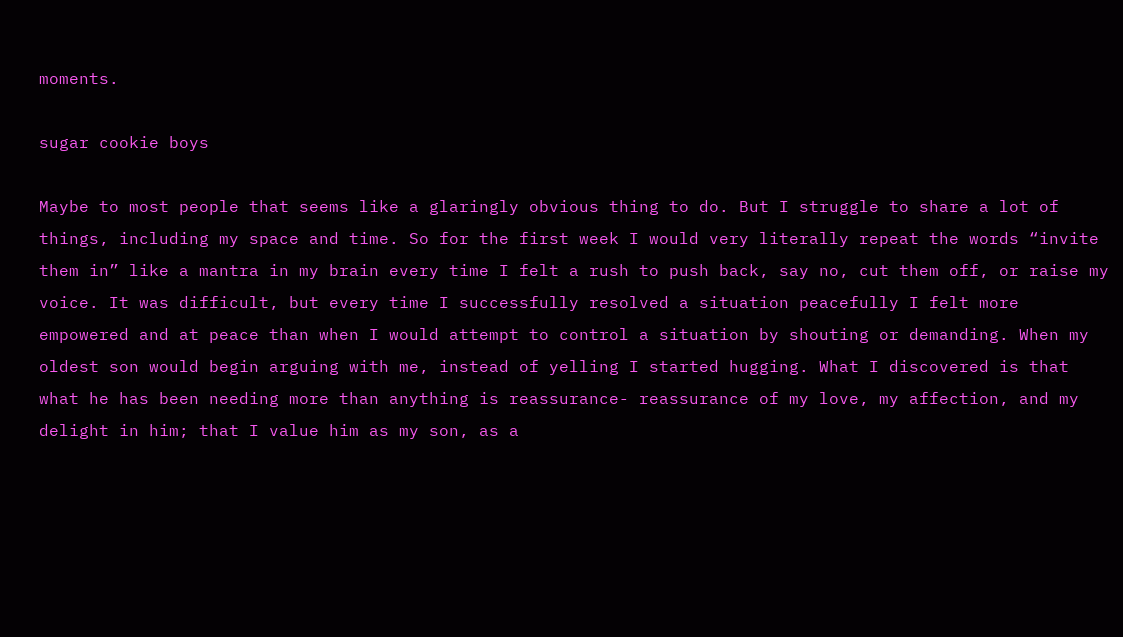moments.

sugar cookie boys

Maybe to most people that seems like a glaringly obvious thing to do. But I struggle to share a lot of things, including my space and time. So for the first week I would very literally repeat the words “invite them in” like a mantra in my brain every time I felt a rush to push back, say no, cut them off, or raise my voice. It was difficult, but every time I successfully resolved a situation peacefully I felt more empowered and at peace than when I would attempt to control a situation by shouting or demanding. When my oldest son would begin arguing with me, instead of yelling I started hugging. What I discovered is that what he has been needing more than anything is reassurance- reassurance of my love, my affection, and my delight in him; that I value him as my son, as a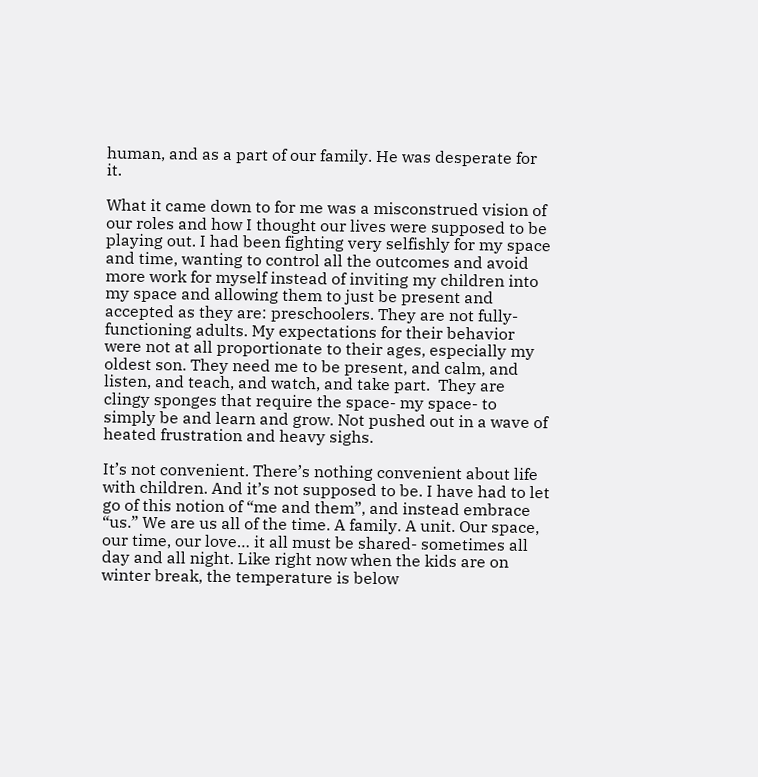human, and as a part of our family. He was desperate for it.

What it came down to for me was a misconstrued vision of our roles and how I thought our lives were supposed to be playing out. I had been fighting very selfishly for my space and time, wanting to control all the outcomes and avoid more work for myself instead of inviting my children into my space and allowing them to just be present and accepted as they are: preschoolers. They are not fully-functioning adults. My expectations for their behavior were not at all proportionate to their ages, especially my oldest son. They need me to be present, and calm, and listen, and teach, and watch, and take part.  They are clingy sponges that require the space- my space- to simply be and learn and grow. Not pushed out in a wave of heated frustration and heavy sighs.

It’s not convenient. There’s nothing convenient about life with children. And it’s not supposed to be. I have had to let go of this notion of “me and them”, and instead embrace “us.” We are us all of the time. A family. A unit. Our space, our time, our love… it all must be shared- sometimes all day and all night. Like right now when the kids are on winter break, the temperature is below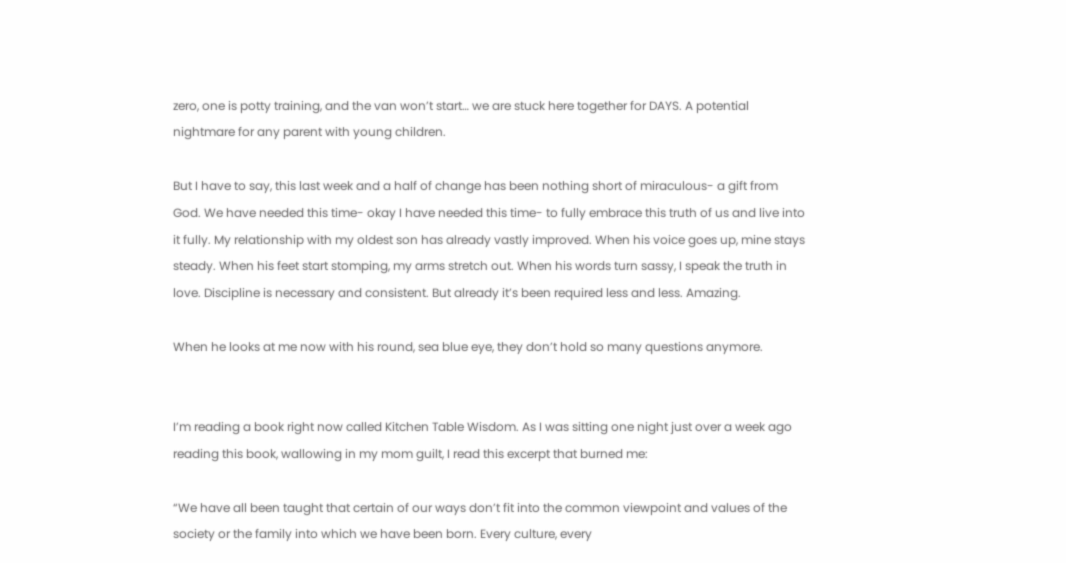zero, one is potty training, and the van won’t start… we are stuck here together for DAYS. A potential nightmare for any parent with young children.

But I have to say, this last week and a half of change has been nothing short of miraculous- a gift from God. We have needed this time- okay I have needed this time- to fully embrace this truth of us and live into it fully. My relationship with my oldest son has already vastly improved. When his voice goes up, mine stays steady. When his feet start stomping, my arms stretch out. When his words turn sassy, I speak the truth in love. Discipline is necessary and consistent. But already it’s been required less and less. Amazing.

When he looks at me now with his round, sea blue eye, they don’t hold so many questions anymore.


I’m reading a book right now called Kitchen Table Wisdom. As I was sitting one night just over a week ago reading this book, wallowing in my mom guilt, I read this excerpt that burned me:

“We have all been taught that certain of our ways don’t fit into the common viewpoint and values of the society or the family into which we have been born. Every culture, every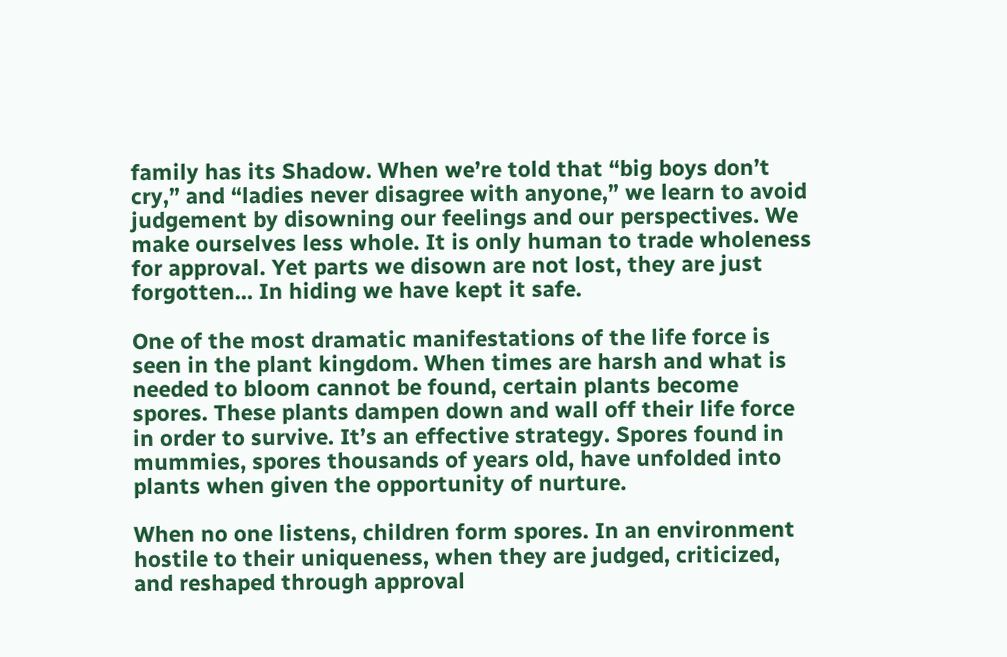family has its Shadow. When we’re told that “big boys don’t cry,” and “ladies never disagree with anyone,” we learn to avoid judgement by disowning our feelings and our perspectives. We make ourselves less whole. It is only human to trade wholeness for approval. Yet parts we disown are not lost, they are just forgotten… In hiding we have kept it safe.

One of the most dramatic manifestations of the life force is seen in the plant kingdom. When times are harsh and what is needed to bloom cannot be found, certain plants become spores. These plants dampen down and wall off their life force in order to survive. It’s an effective strategy. Spores found in mummies, spores thousands of years old, have unfolded into plants when given the opportunity of nurture.

When no one listens, children form spores. In an environment hostile to their uniqueness, when they are judged, criticized, and reshaped through approval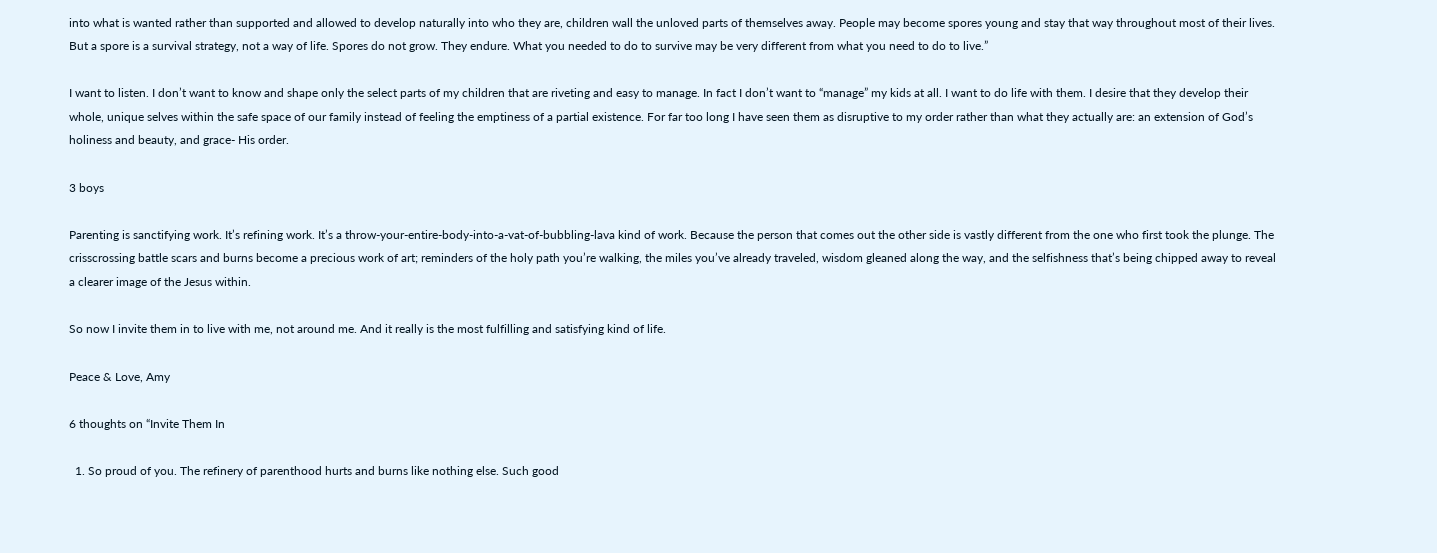into what is wanted rather than supported and allowed to develop naturally into who they are, children wall the unloved parts of themselves away. People may become spores young and stay that way throughout most of their lives. But a spore is a survival strategy, not a way of life. Spores do not grow. They endure. What you needed to do to survive may be very different from what you need to do to live.”

I want to listen. I don’t want to know and shape only the select parts of my children that are riveting and easy to manage. In fact I don’t want to “manage” my kids at all. I want to do life with them. I desire that they develop their whole, unique selves within the safe space of our family instead of feeling the emptiness of a partial existence. For far too long I have seen them as disruptive to my order rather than what they actually are: an extension of God’s holiness and beauty, and grace- His order.

3 boys

Parenting is sanctifying work. It’s refining work. It’s a throw-your-entire-body-into-a-vat-of-bubbling-lava kind of work. Because the person that comes out the other side is vastly different from the one who first took the plunge. The crisscrossing battle scars and burns become a precious work of art; reminders of the holy path you’re walking, the miles you’ve already traveled, wisdom gleaned along the way, and the selfishness that’s being chipped away to reveal a clearer image of the Jesus within.

So now I invite them in to live with me, not around me. And it really is the most fulfilling and satisfying kind of life.

Peace & Love, Amy

6 thoughts on “Invite Them In

  1. So proud of you. The refinery of parenthood hurts and burns like nothing else. Such good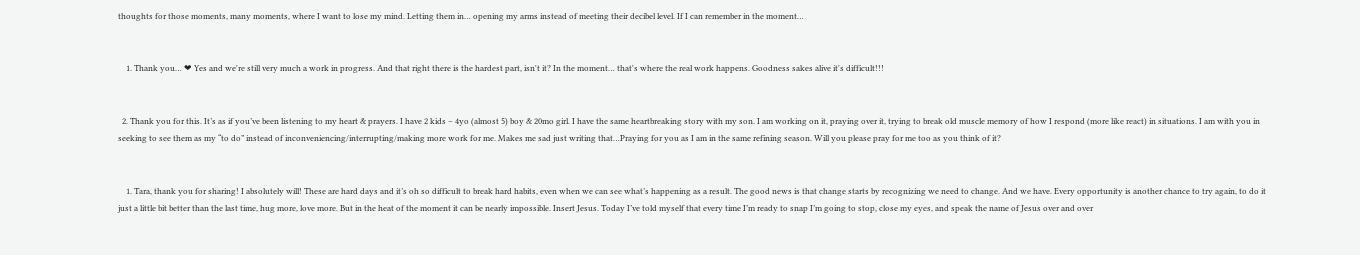thoughts for those moments, many moments, where I want to lose my mind. Letting them in… opening my arms instead of meeting their decibel level. If I can remember in the moment…


    1. Thank you… ❤ Yes and we're still very much a work in progress. And that right there is the hardest part, isn't it? In the moment… that's where the real work happens. Goodness sakes alive it's difficult!!!


  2. Thank you for this. It’s as if you’ve been listening to my heart & prayers. I have 2 kids – 4yo (almost 5) boy & 20mo girl. I have the same heartbreaking story with my son. I am working on it, praying over it, trying to break old muscle memory of how I respond (more like react) in situations. I am with you in seeking to see them as my “to do” instead of inconveniencing/interrupting/making more work for me. Makes me sad just writing that…Praying for you as I am in the same refining season. Will you please pray for me too as you think of it?


    1. Tara, thank you for sharing! I absolutely will! These are hard days and it’s oh so difficult to break hard habits, even when we can see what’s happening as a result. The good news is that change starts by recognizing we need to change. And we have. Every opportunity is another chance to try again, to do it just a little bit better than the last time, hug more, love more. But in the heat of the moment it can be nearly impossible. Insert Jesus. Today I’ve told myself that every time I’m ready to snap I’m going to stop, close my eyes, and speak the name of Jesus over and over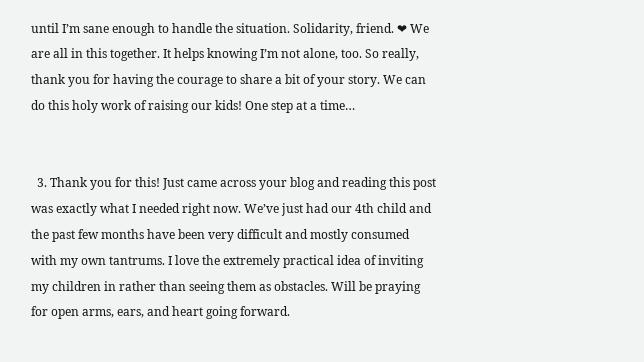until I’m sane enough to handle the situation. Solidarity, friend. ❤ We are all in this together. It helps knowing I’m not alone, too. So really, thank you for having the courage to share a bit of your story. We can do this holy work of raising our kids! One step at a time…


  3. Thank you for this! Just came across your blog and reading this post was exactly what I needed right now. We’ve just had our 4th child and the past few months have been very difficult and mostly consumed with my own tantrums. I love the extremely practical idea of inviting my children in rather than seeing them as obstacles. Will be praying for open arms, ears, and heart going forward.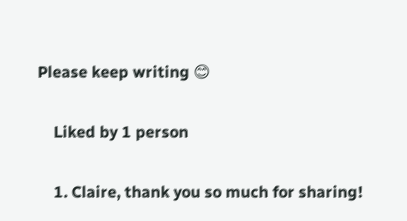Please keep writing 😊

    Liked by 1 person

    1. Claire, thank you so much for sharing!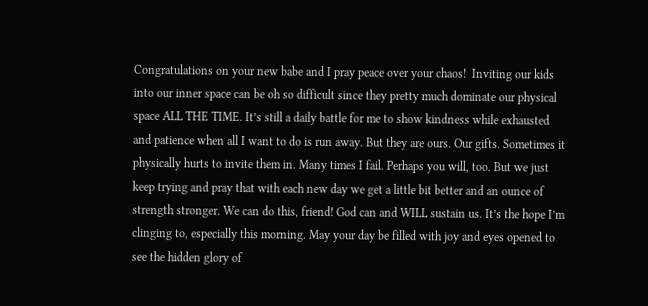Congratulations on your new babe and I pray peace over your chaos!  Inviting our kids into our inner space can be oh so difficult since they pretty much dominate our physical space ALL THE TIME. It’s still a daily battle for me to show kindness while exhausted and patience when all I want to do is run away. But they are ours. Our gifts. Sometimes it physically hurts to invite them in. Many times I fail. Perhaps you will, too. But we just keep trying and pray that with each new day we get a little bit better and an ounce of strength stronger. We can do this, friend! God can and WILL sustain us. It’s the hope I’m clinging to, especially this morning. May your day be filled with joy and eyes opened to see the hidden glory of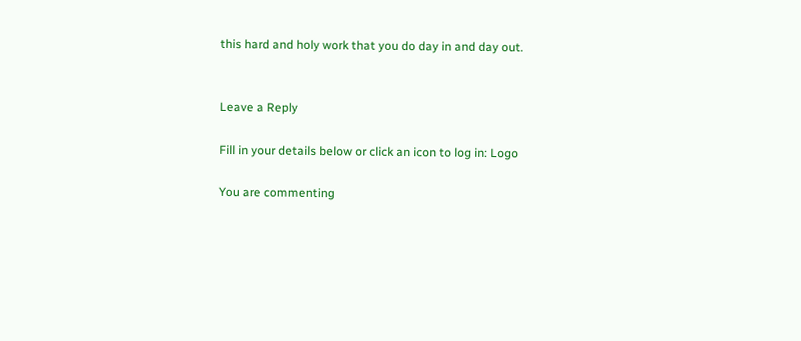this hard and holy work that you do day in and day out.


Leave a Reply

Fill in your details below or click an icon to log in: Logo

You are commenting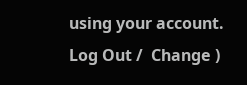using your account. Log Out /  Change )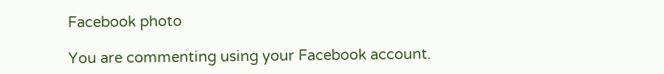Facebook photo

You are commenting using your Facebook account.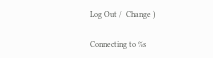Log Out /  Change )

Connecting to %s